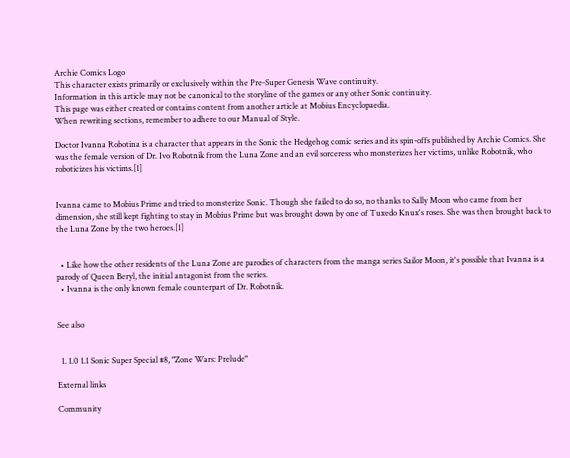Archie Comics Logo
This character exists primarily or exclusively within the Pre-Super Genesis Wave continuity.
Information in this article may not be canonical to the storyline of the games or any other Sonic continuity.
This page was either created or contains content from another article at Mobius Encyclopaedia.
When rewriting sections, remember to adhere to our Manual of Style.

Doctor Ivanna Robotina is a character that appears in the Sonic the Hedgehog comic series and its spin-offs published by Archie Comics. She was the female version of Dr. Ivo Robotnik from the Luna Zone and an evil sorceress who monsterizes her victims, unlike Robotnik, who roboticizes his victims.[1]


Ivanna came to Mobius Prime and tried to monsterize Sonic. Though she failed to do so, no thanks to Sally Moon who came from her dimension, she still kept fighting to stay in Mobius Prime but was brought down by one of Tuxedo Knux's roses. She was then brought back to the Luna Zone by the two heroes.[1]


  • Like how the other residents of the Luna Zone are parodies of characters from the manga series Sailor Moon, it's possible that Ivanna is a parody of Queen Beryl, the initial antagonist from the series.
  • Ivanna is the only known female counterpart of Dr. Robotnik.


See also


  1. 1.0 1.1 Sonic Super Special #8, "Zone Wars: Prelude"

External links

Community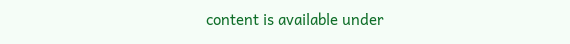content is available under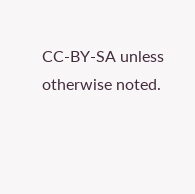CC-BY-SA unless otherwise noted.